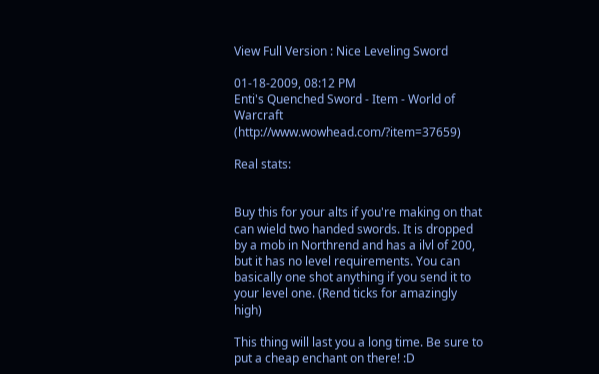View Full Version : Nice Leveling Sword

01-18-2009, 08:12 PM
Enti's Quenched Sword - Item - World of Warcraft (http://www.wowhead.com/?item=37659)

Real stats:


Buy this for your alts if you're making on that can wield two handed swords. It is dropped by a mob in Northrend and has a ilvl of 200, but it has no level requirements. You can basically one shot anything if you send it to your level one. (Rend ticks for amazingly high)

This thing will last you a long time. Be sure to put a cheap enchant on there! :D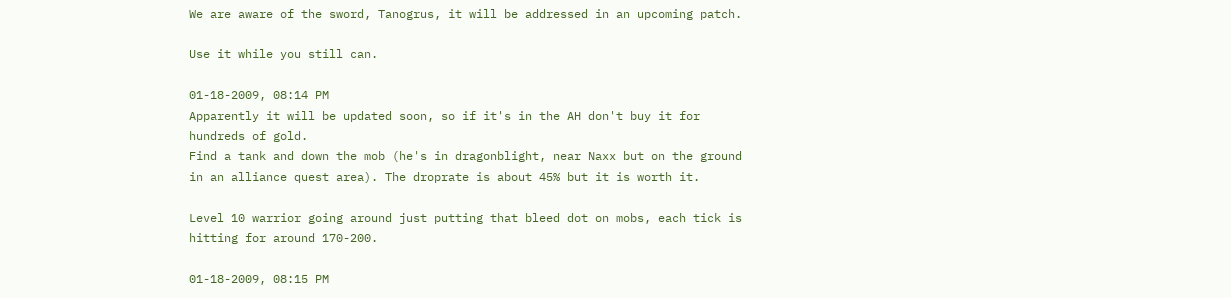We are aware of the sword, Tanogrus, it will be addressed in an upcoming patch.

Use it while you still can.

01-18-2009, 08:14 PM
Apparently it will be updated soon, so if it's in the AH don't buy it for hundreds of gold.
Find a tank and down the mob (he's in dragonblight, near Naxx but on the ground in an alliance quest area). The droprate is about 45% but it is worth it.

Level 10 warrior going around just putting that bleed dot on mobs, each tick is hitting for around 170-200.

01-18-2009, 08:15 PM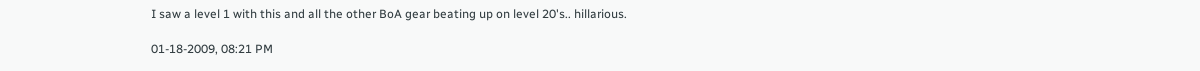I saw a level 1 with this and all the other BoA gear beating up on level 20's.. hillarious.

01-18-2009, 08:21 PM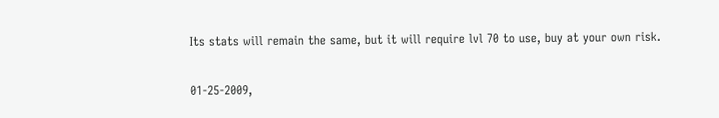Its stats will remain the same, but it will require lvl 70 to use, buy at your own risk.

01-25-2009,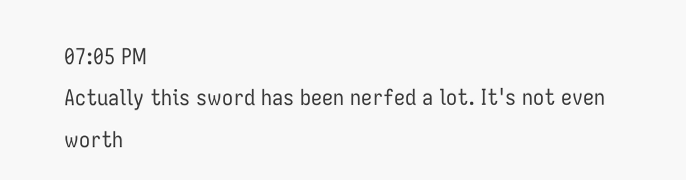07:05 PM
Actually this sword has been nerfed a lot. It's not even worth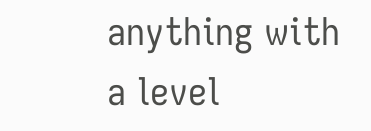anything with a level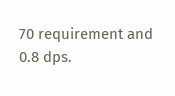70 requirement and 0.8 dps.